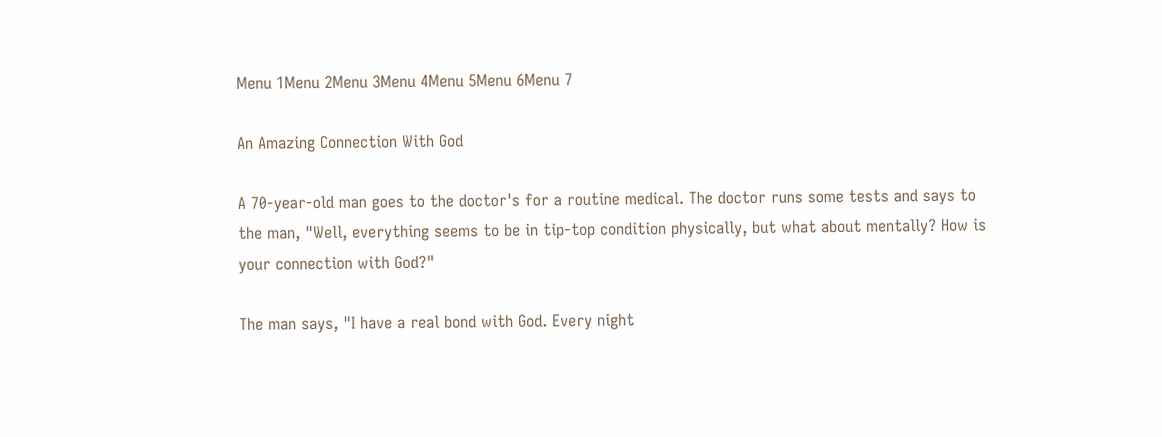Menu 1Menu 2Menu 3Menu 4Menu 5Menu 6Menu 7

An Amazing Connection With God

A 70-year-old man goes to the doctor's for a routine medical. The doctor runs some tests and says to the man, "Well, everything seems to be in tip-top condition physically, but what about mentally? How is your connection with God?"

The man says, "I have a real bond with God. Every night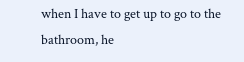when I have to get up to go to the bathroom, he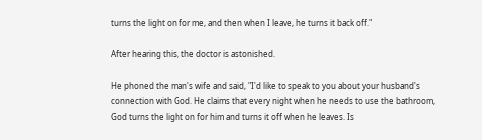turns the light on for me, and then when I leave, he turns it back off."

After hearing this, the doctor is astonished.

He phoned the man's wife and said, "I'd like to speak to you about your husband's connection with God. He claims that every night when he needs to use the bathroom, God turns the light on for him and turns it off when he leaves. Is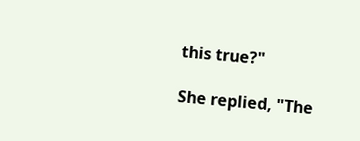this true?"

She replied, "The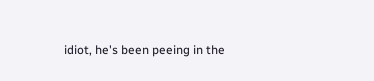idiot, he's been peeing in the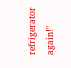refrigerator again!"